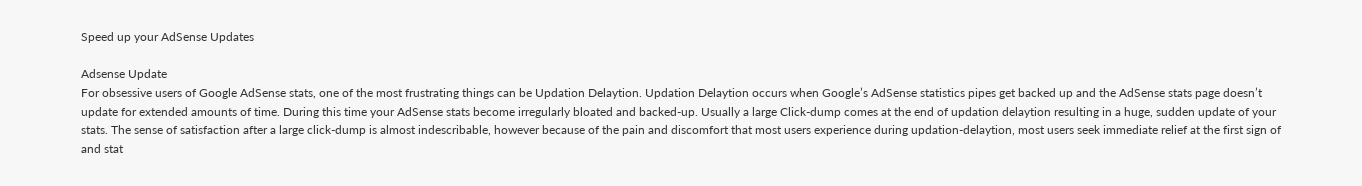Speed up your AdSense Updates

Adsense Update
For obsessive users of Google AdSense stats, one of the most frustrating things can be Updation Delaytion. Updation Delaytion occurs when Google’s AdSense statistics pipes get backed up and the AdSense stats page doesn’t update for extended amounts of time. During this time your AdSense stats become irregularly bloated and backed-up. Usually a large Click-dump comes at the end of updation delaytion resulting in a huge, sudden update of your stats. The sense of satisfaction after a large click-dump is almost indescribable, however because of the pain and discomfort that most users experience during updation-delaytion, most users seek immediate relief at the first sign of and stat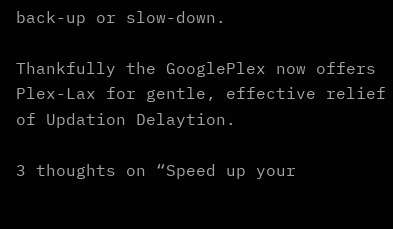back-up or slow-down.

Thankfully the GooglePlex now offers Plex-Lax for gentle, effective relief of Updation Delaytion.

3 thoughts on “Speed up your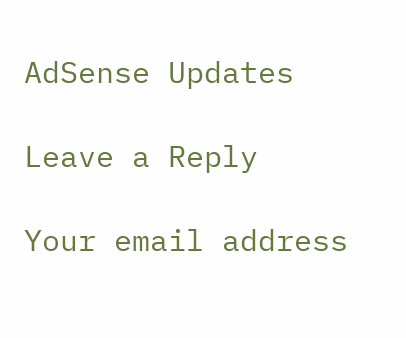AdSense Updates

Leave a Reply

Your email address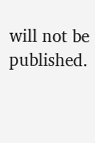will not be published.